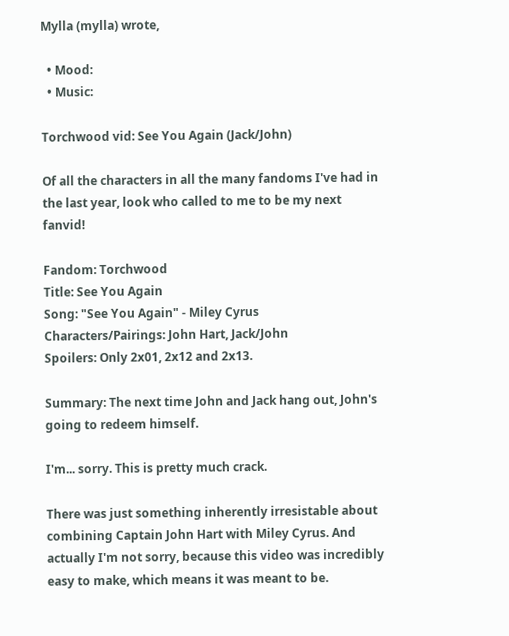Mylla (mylla) wrote,

  • Mood:
  • Music:

Torchwood vid: See You Again (Jack/John)

Of all the characters in all the many fandoms I've had in the last year, look who called to me to be my next fanvid!

Fandom: Torchwood
Title: See You Again
Song: "See You Again" - Miley Cyrus
Characters/Pairings: John Hart, Jack/John
Spoilers: Only 2x01, 2x12 and 2x13.

Summary: The next time John and Jack hang out, John's going to redeem himself.

I'm... sorry. This is pretty much crack.

There was just something inherently irresistable about combining Captain John Hart with Miley Cyrus. And actually I'm not sorry, because this video was incredibly easy to make, which means it was meant to be.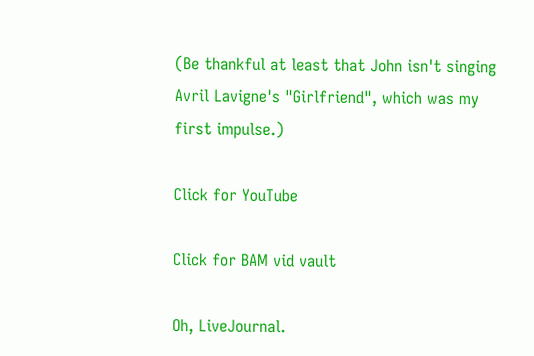(Be thankful at least that John isn't singing Avril Lavigne's "Girlfriend", which was my first impulse.)

Click for YouTube

Click for BAM vid vault

Oh, LiveJournal.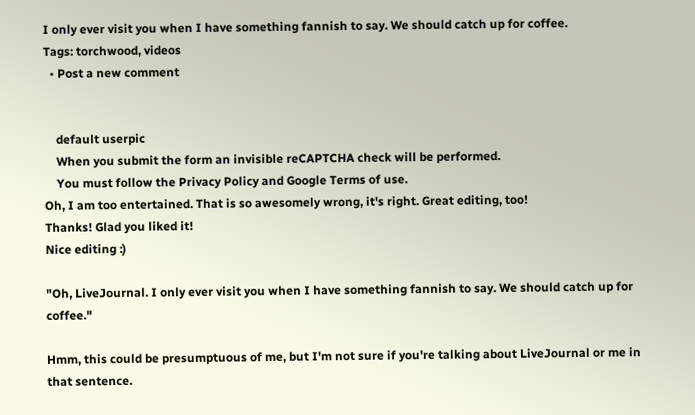I only ever visit you when I have something fannish to say. We should catch up for coffee.
Tags: torchwood, videos
  • Post a new comment


    default userpic
    When you submit the form an invisible reCAPTCHA check will be performed.
    You must follow the Privacy Policy and Google Terms of use.
Oh, I am too entertained. That is so awesomely wrong, it's right. Great editing, too!
Thanks! Glad you liked it!
Nice editing :)

"Oh, LiveJournal. I only ever visit you when I have something fannish to say. We should catch up for coffee."

Hmm, this could be presumptuous of me, but I'm not sure if you're talking about LiveJournal or me in that sentence.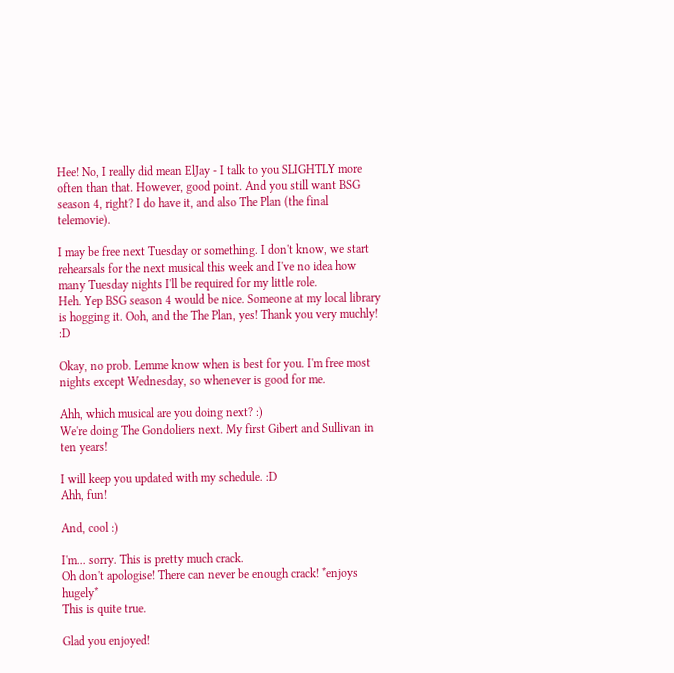Hee! No, I really did mean ElJay - I talk to you SLIGHTLY more often than that. However, good point. And you still want BSG season 4, right? I do have it, and also The Plan (the final telemovie).

I may be free next Tuesday or something. I don't know, we start rehearsals for the next musical this week and I've no idea how many Tuesday nights I'll be required for my little role.
Heh. Yep BSG season 4 would be nice. Someone at my local library is hogging it. Ooh, and the The Plan, yes! Thank you very muchly! :D

Okay, no prob. Lemme know when is best for you. I'm free most nights except Wednesday, so whenever is good for me.

Ahh, which musical are you doing next? :)
We're doing The Gondoliers next. My first Gibert and Sullivan in ten years!

I will keep you updated with my schedule. :D
Ahh, fun!

And, cool :)

I'm... sorry. This is pretty much crack.
Oh don't apologise! There can never be enough crack! *enjoys hugely*
This is quite true.

Glad you enjoyed!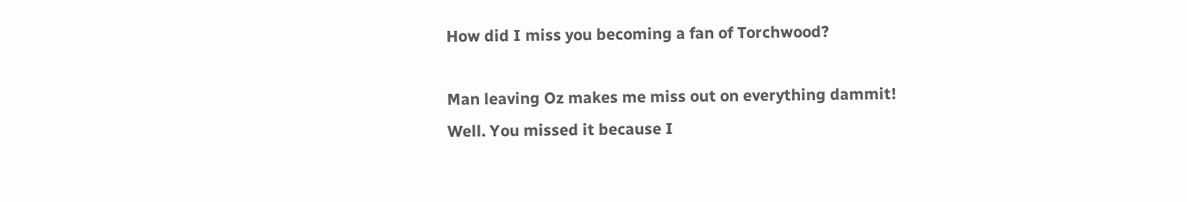How did I miss you becoming a fan of Torchwood?

Man leaving Oz makes me miss out on everything dammit!
Well. You missed it because I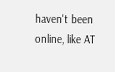haven't been online, like AT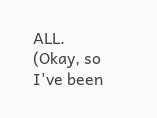ALL. (Okay, so I've been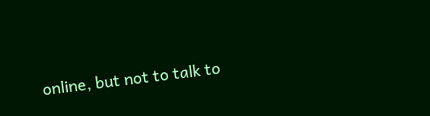online, but not to talk to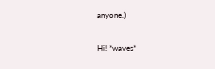anyone.)

Hi! *waves*